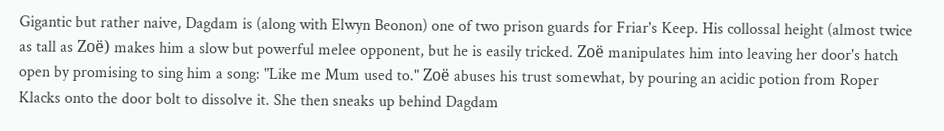Gigantic but rather naive, Dagdam is (along with Elwyn Beonon) one of two prison guards for Friar's Keep. His collossal height (almost twice as tall as Zoë) makes him a slow but powerful melee opponent, but he is easily tricked. Zoë manipulates him into leaving her door's hatch open by promising to sing him a song: "Like me Mum used to." Zoë abuses his trust somewhat, by pouring an acidic potion from Roper Klacks onto the door bolt to dissolve it. She then sneaks up behind Dagdam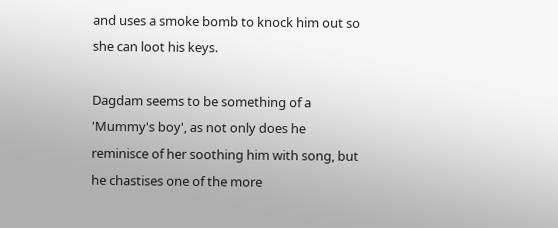and uses a smoke bomb to knock him out so she can loot his keys.

Dagdam seems to be something of a 'Mummy's boy', as not only does he reminisce of her soothing him with song, but he chastises one of the more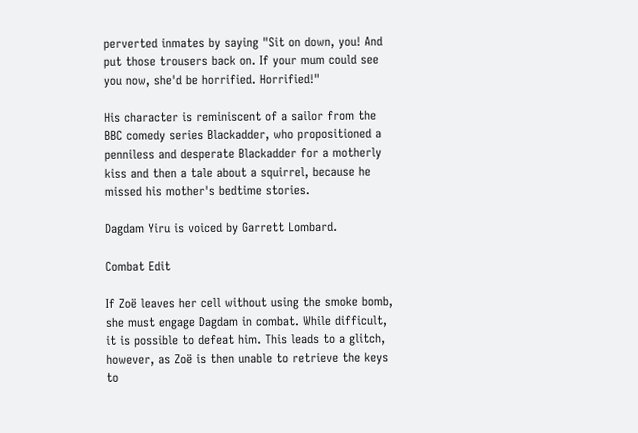perverted inmates by saying "Sit on down, you! And put those trousers back on. If your mum could see you now, she'd be horrified. Horrified!"

His character is reminiscent of a sailor from the BBC comedy series Blackadder, who propositioned a penniless and desperate Blackadder for a motherly kiss and then a tale about a squirrel, because he missed his mother's bedtime stories.

Dagdam Yiru is voiced by Garrett Lombard.

Combat Edit

If Zoë leaves her cell without using the smoke bomb, she must engage Dagdam in combat. While difficult, it is possible to defeat him. This leads to a glitch, however, as Zoë is then unable to retrieve the keys to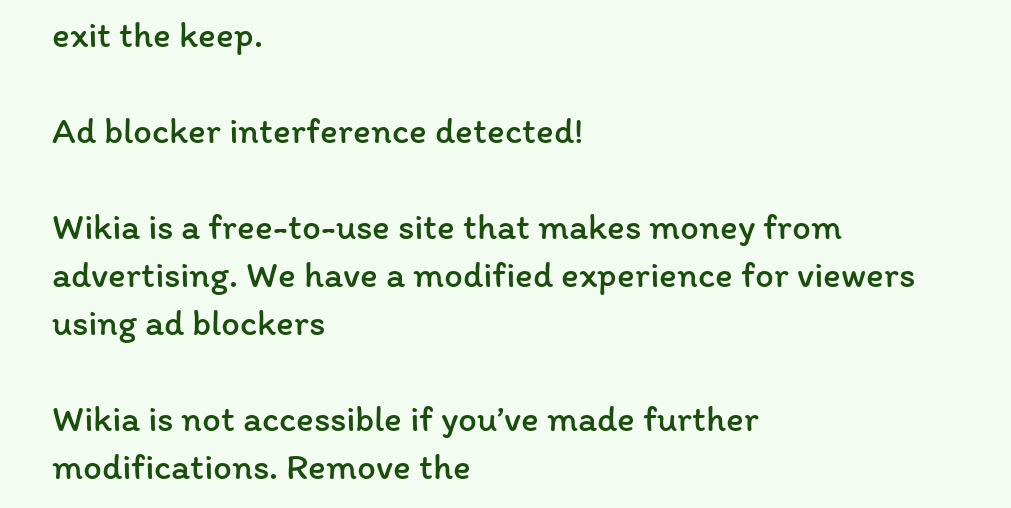exit the keep.

Ad blocker interference detected!

Wikia is a free-to-use site that makes money from advertising. We have a modified experience for viewers using ad blockers

Wikia is not accessible if you’ve made further modifications. Remove the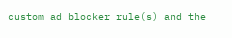custom ad blocker rule(s) and the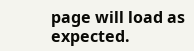page will load as expected.